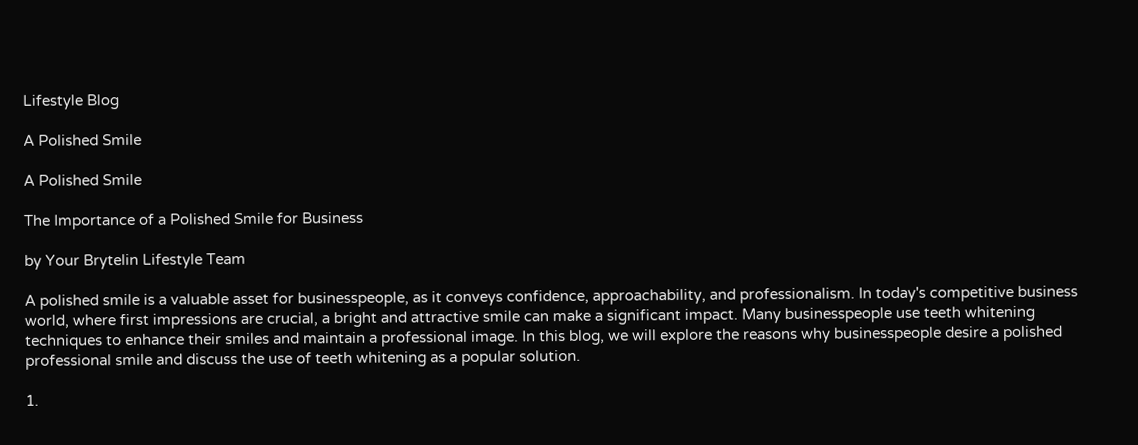Lifestyle Blog

A Polished Smile

A Polished Smile

The Importance of a Polished Smile for Business

by Your Brytelin Lifestyle Team

A polished smile is a valuable asset for businesspeople, as it conveys confidence, approachability, and professionalism. In today's competitive business world, where first impressions are crucial, a bright and attractive smile can make a significant impact. Many businesspeople use teeth whitening techniques to enhance their smiles and maintain a professional image. In this blog, we will explore the reasons why businesspeople desire a polished professional smile and discuss the use of teeth whitening as a popular solution.

1.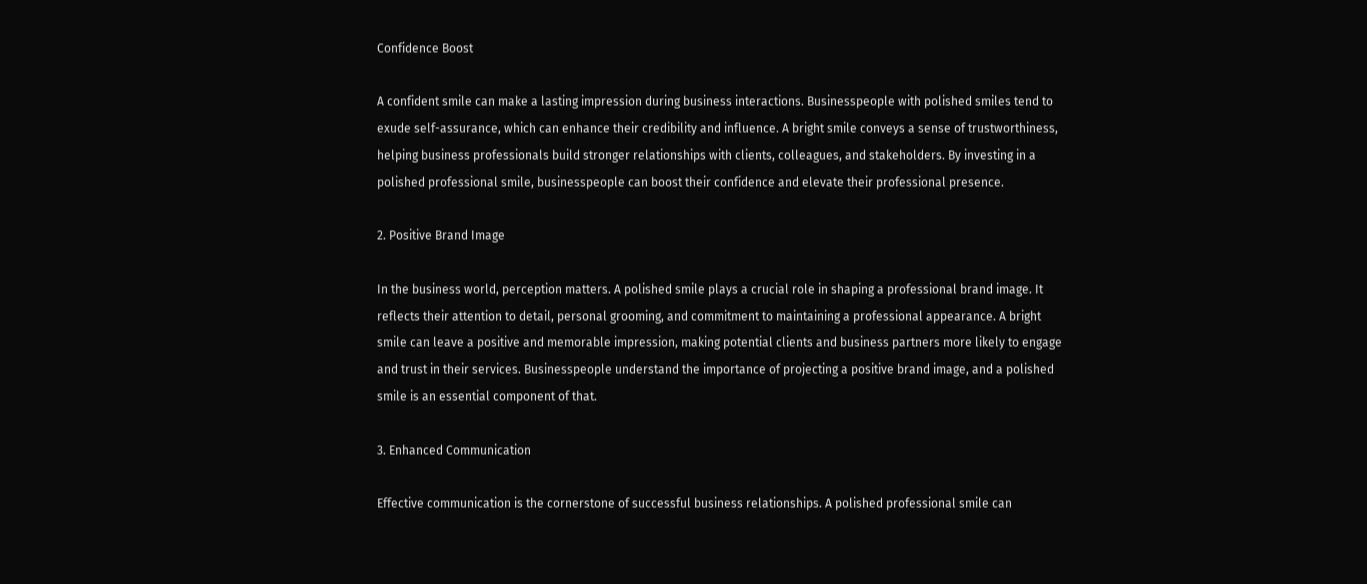Confidence Boost

A confident smile can make a lasting impression during business interactions. Businesspeople with polished smiles tend to exude self-assurance, which can enhance their credibility and influence. A bright smile conveys a sense of trustworthiness, helping business professionals build stronger relationships with clients, colleagues, and stakeholders. By investing in a polished professional smile, businesspeople can boost their confidence and elevate their professional presence.

2. Positive Brand Image

In the business world, perception matters. A polished smile plays a crucial role in shaping a professional brand image. It reflects their attention to detail, personal grooming, and commitment to maintaining a professional appearance. A bright smile can leave a positive and memorable impression, making potential clients and business partners more likely to engage and trust in their services. Businesspeople understand the importance of projecting a positive brand image, and a polished smile is an essential component of that.

3. Enhanced Communication

Effective communication is the cornerstone of successful business relationships. A polished professional smile can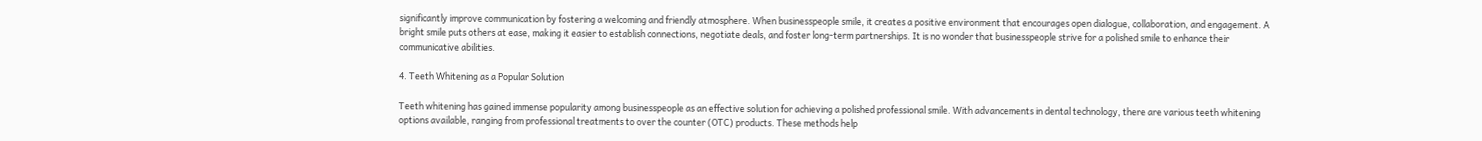significantly improve communication by fostering a welcoming and friendly atmosphere. When businesspeople smile, it creates a positive environment that encourages open dialogue, collaboration, and engagement. A bright smile puts others at ease, making it easier to establish connections, negotiate deals, and foster long-term partnerships. It is no wonder that businesspeople strive for a polished smile to enhance their communicative abilities.

4. Teeth Whitening as a Popular Solution

Teeth whitening has gained immense popularity among businesspeople as an effective solution for achieving a polished professional smile. With advancements in dental technology, there are various teeth whitening options available, ranging from professional treatments to over the counter (OTC) products. These methods help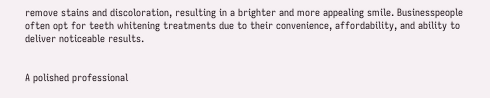remove stains and discoloration, resulting in a brighter and more appealing smile. Businesspeople often opt for teeth whitening treatments due to their convenience, affordability, and ability to deliver noticeable results.


A polished professional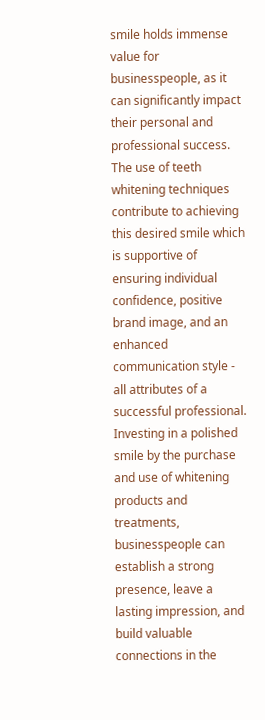smile holds immense value for businesspeople, as it can significantly impact their personal and professional success. The use of teeth whitening techniques contribute to achieving this desired smile which is supportive of ensuring individual confidence, positive brand image, and an enhanced communication style - all attributes of a successful professional. Investing in a polished smile by the purchase and use of whitening products and treatments, businesspeople can establish a strong presence, leave a lasting impression, and build valuable connections in the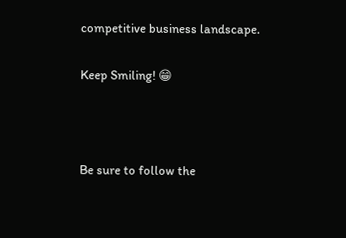competitive business landscape.

Keep Smiling! 😁



Be sure to follow the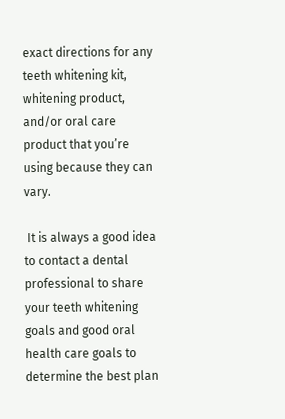exact directions for any teeth whitening kit, whitening product, and/or oral care product that you’re using because they can vary.

 It is always a good idea to contact a dental professional to share your teeth whitening goals and good oral health care goals to determine the best plan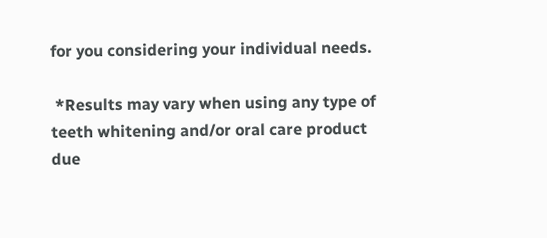for you considering your individual needs.

 *Results may vary when using any type of teeth whitening and/or oral care product due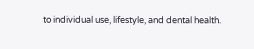to individual use, lifestyle, and dental health.